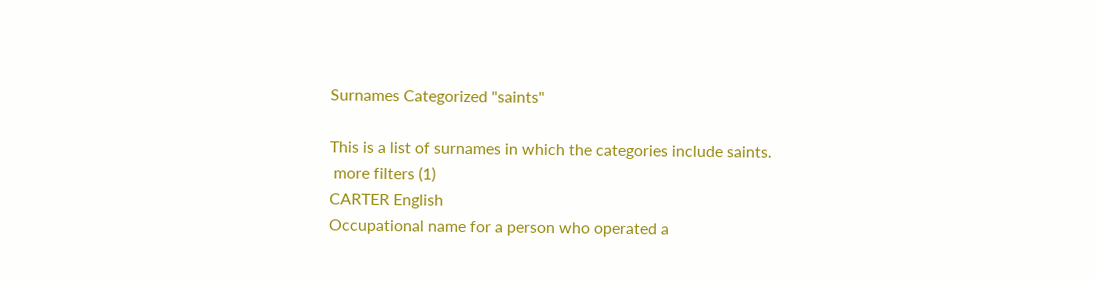Surnames Categorized "saints"

This is a list of surnames in which the categories include saints.
 more filters (1)
CARTER English
Occupational name for a person who operated a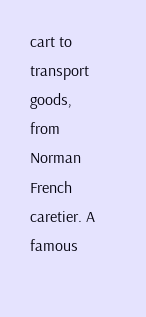cart to transport goods, from Norman French caretier. A famous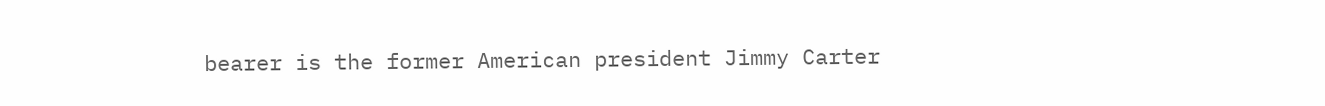bearer is the former American president Jimmy Carter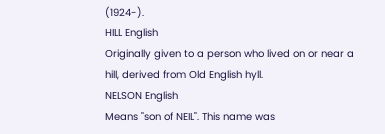(1924-).
HILL English
Originally given to a person who lived on or near a hill, derived from Old English hyll.
NELSON English
Means "son of NEIL". This name was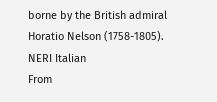borne by the British admiral Horatio Nelson (1758-1805).
NERI Italian
From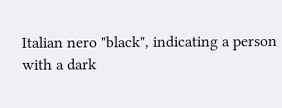Italian nero "black", indicating a person with a dark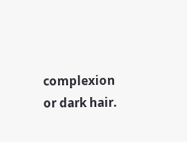complexion or dark hair.